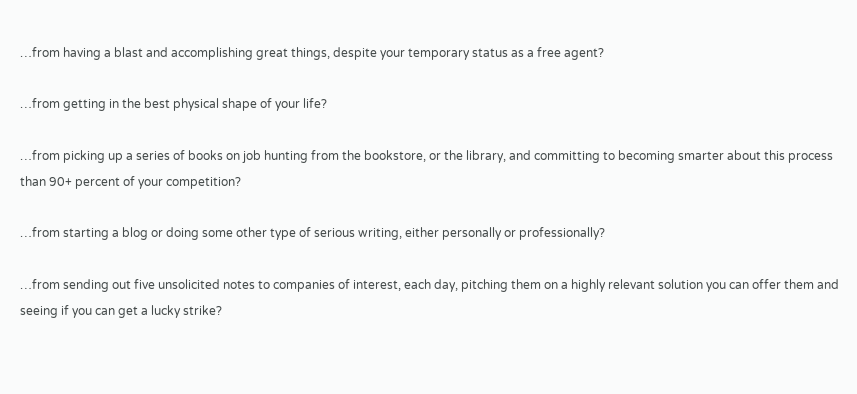…from having a blast and accomplishing great things, despite your temporary status as a free agent?

…from getting in the best physical shape of your life?

…from picking up a series of books on job hunting from the bookstore, or the library, and committing to becoming smarter about this process than 90+ percent of your competition?

…from starting a blog or doing some other type of serious writing, either personally or professionally?

…from sending out five unsolicited notes to companies of interest, each day, pitching them on a highly relevant solution you can offer them and seeing if you can get a lucky strike?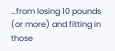…from losing 10 pounds (or more) and fitting in those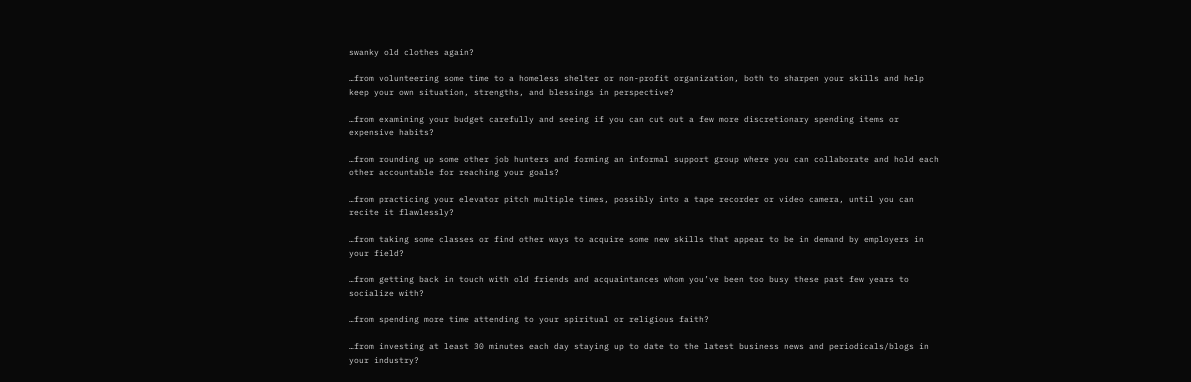swanky old clothes again?

…from volunteering some time to a homeless shelter or non-profit organization, both to sharpen your skills and help keep your own situation, strengths, and blessings in perspective?

…from examining your budget carefully and seeing if you can cut out a few more discretionary spending items or expensive habits?

…from rounding up some other job hunters and forming an informal support group where you can collaborate and hold each other accountable for reaching your goals?

…from practicing your elevator pitch multiple times, possibly into a tape recorder or video camera, until you can recite it flawlessly?

…from taking some classes or find other ways to acquire some new skills that appear to be in demand by employers in your field?

…from getting back in touch with old friends and acquaintances whom you’ve been too busy these past few years to socialize with?

…from spending more time attending to your spiritual or religious faith?

…from investing at least 30 minutes each day staying up to date to the latest business news and periodicals/blogs in your industry?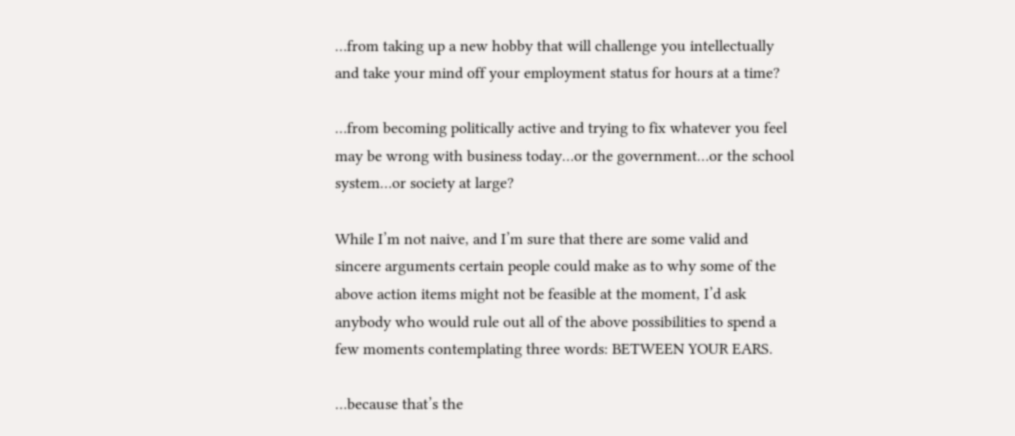…from taking up a new hobby that will challenge you intellectually and take your mind off your employment status for hours at a time?

…from becoming politically active and trying to fix whatever you feel may be wrong with business today…or the government…or the school system…or society at large?

While I’m not naive, and I’m sure that there are some valid and sincere arguments certain people could make as to why some of the above action items might not be feasible at the moment, I’d ask anybody who would rule out all of the above possibilities to spend a few moments contemplating three words: BETWEEN YOUR EARS.

…because that’s the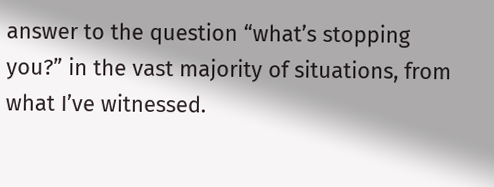answer to the question “what’s stopping you?” in the vast majority of situations, from what I’ve witnessed.